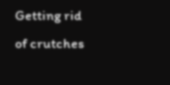Getting rid of crutches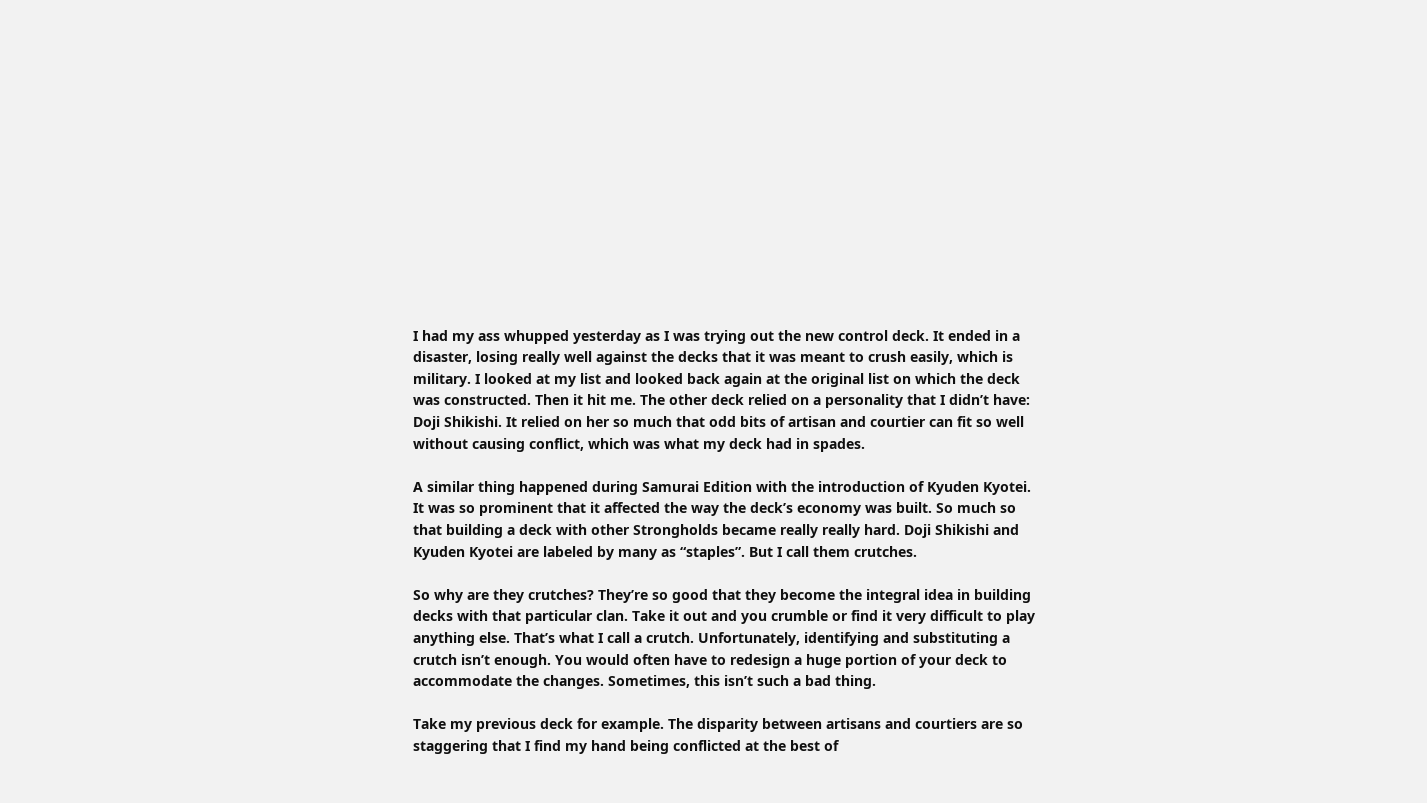I had my ass whupped yesterday as I was trying out the new control deck. It ended in a disaster, losing really well against the decks that it was meant to crush easily, which is military. I looked at my list and looked back again at the original list on which the deck was constructed. Then it hit me. The other deck relied on a personality that I didn’t have: Doji Shikishi. It relied on her so much that odd bits of artisan and courtier can fit so well without causing conflict, which was what my deck had in spades.

A similar thing happened during Samurai Edition with the introduction of Kyuden Kyotei. It was so prominent that it affected the way the deck’s economy was built. So much so that building a deck with other Strongholds became really really hard. Doji Shikishi and Kyuden Kyotei are labeled by many as “staples”. But I call them crutches.

So why are they crutches? They’re so good that they become the integral idea in building decks with that particular clan. Take it out and you crumble or find it very difficult to play anything else. That’s what I call a crutch. Unfortunately, identifying and substituting a crutch isn’t enough. You would often have to redesign a huge portion of your deck to accommodate the changes. Sometimes, this isn’t such a bad thing.

Take my previous deck for example. The disparity between artisans and courtiers are so staggering that I find my hand being conflicted at the best of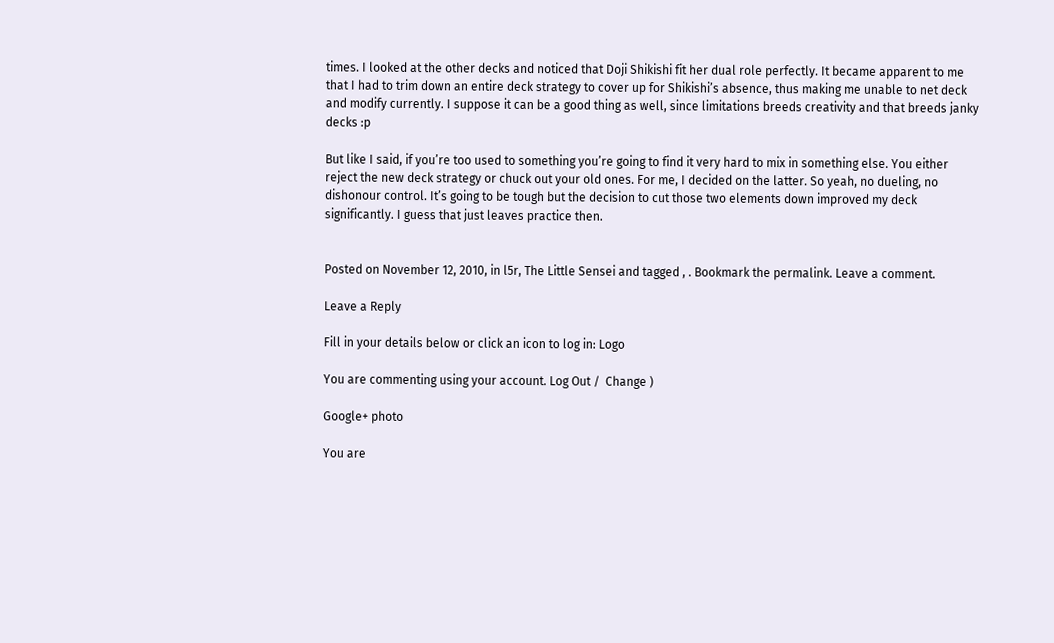times. I looked at the other decks and noticed that Doji Shikishi fit her dual role perfectly. It became apparent to me that I had to trim down an entire deck strategy to cover up for Shikishi’s absence, thus making me unable to net deck and modify currently. I suppose it can be a good thing as well, since limitations breeds creativity and that breeds janky decks :p

But like I said, if you’re too used to something you’re going to find it very hard to mix in something else. You either reject the new deck strategy or chuck out your old ones. For me, I decided on the latter. So yeah, no dueling, no dishonour control. It’s going to be tough but the decision to cut those two elements down improved my deck significantly. I guess that just leaves practice then.


Posted on November 12, 2010, in l5r, The Little Sensei and tagged , . Bookmark the permalink. Leave a comment.

Leave a Reply

Fill in your details below or click an icon to log in: Logo

You are commenting using your account. Log Out /  Change )

Google+ photo

You are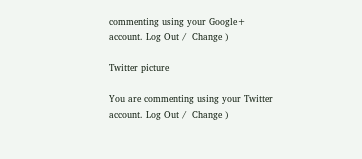commenting using your Google+ account. Log Out /  Change )

Twitter picture

You are commenting using your Twitter account. Log Out /  Change )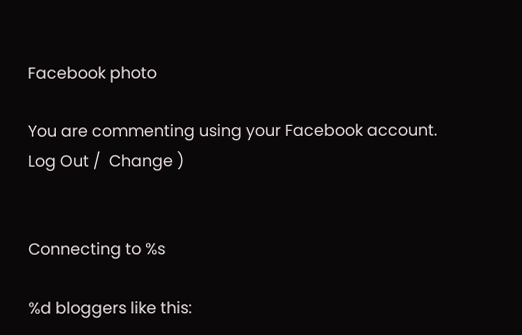Facebook photo

You are commenting using your Facebook account. Log Out /  Change )


Connecting to %s

%d bloggers like this: